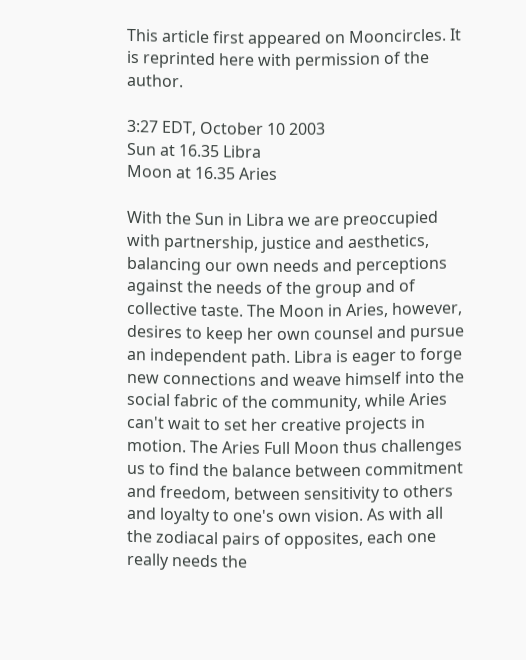This article first appeared on Mooncircles. It is reprinted here with permission of the author.

3:27 EDT, October 10 2003
Sun at 16.35 Libra
Moon at 16.35 Aries

With the Sun in Libra we are preoccupied with partnership, justice and aesthetics, balancing our own needs and perceptions against the needs of the group and of collective taste. The Moon in Aries, however, desires to keep her own counsel and pursue an independent path. Libra is eager to forge new connections and weave himself into the social fabric of the community, while Aries can't wait to set her creative projects in motion. The Aries Full Moon thus challenges us to find the balance between commitment and freedom, between sensitivity to others and loyalty to one's own vision. As with all the zodiacal pairs of opposites, each one really needs the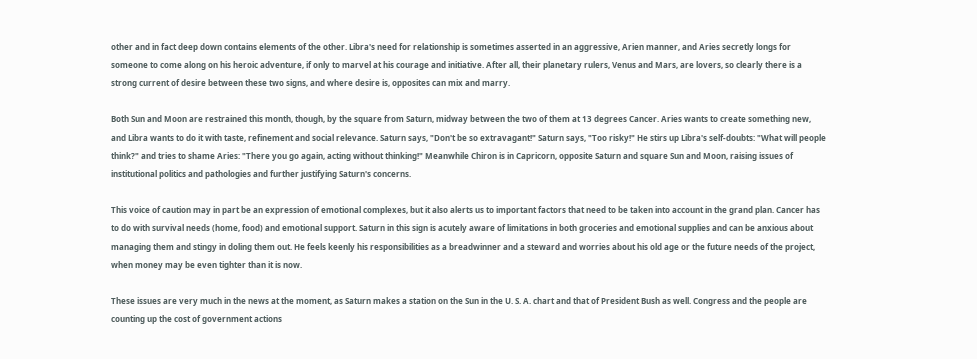other and in fact deep down contains elements of the other. Libra's need for relationship is sometimes asserted in an aggressive, Arien manner, and Aries secretly longs for someone to come along on his heroic adventure, if only to marvel at his courage and initiative. After all, their planetary rulers, Venus and Mars, are lovers, so clearly there is a strong current of desire between these two signs, and where desire is, opposites can mix and marry.

Both Sun and Moon are restrained this month, though, by the square from Saturn, midway between the two of them at 13 degrees Cancer. Aries wants to create something new, and Libra wants to do it with taste, refinement and social relevance. Saturn says, "Don't be so extravagant!" Saturn says, "Too risky!" He stirs up Libra's self-doubts: "What will people think?" and tries to shame Aries: "There you go again, acting without thinking!" Meanwhile Chiron is in Capricorn, opposite Saturn and square Sun and Moon, raising issues of institutional politics and pathologies and further justifying Saturn's concerns.

This voice of caution may in part be an expression of emotional complexes, but it also alerts us to important factors that need to be taken into account in the grand plan. Cancer has to do with survival needs (home, food) and emotional support. Saturn in this sign is acutely aware of limitations in both groceries and emotional supplies and can be anxious about managing them and stingy in doling them out. He feels keenly his responsibilities as a breadwinner and a steward and worries about his old age or the future needs of the project, when money may be even tighter than it is now.

These issues are very much in the news at the moment, as Saturn makes a station on the Sun in the U. S. A. chart and that of President Bush as well. Congress and the people are counting up the cost of government actions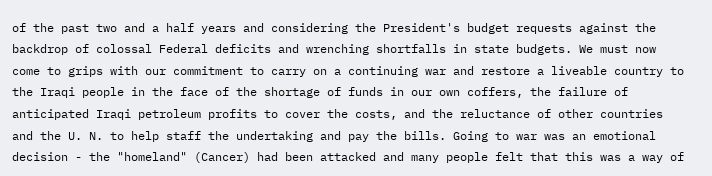of the past two and a half years and considering the President's budget requests against the backdrop of colossal Federal deficits and wrenching shortfalls in state budgets. We must now come to grips with our commitment to carry on a continuing war and restore a liveable country to the Iraqi people in the face of the shortage of funds in our own coffers, the failure of anticipated Iraqi petroleum profits to cover the costs, and the reluctance of other countries and the U. N. to help staff the undertaking and pay the bills. Going to war was an emotional decision - the "homeland" (Cancer) had been attacked and many people felt that this was a way of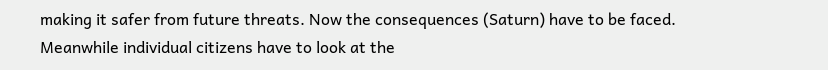making it safer from future threats. Now the consequences (Saturn) have to be faced. Meanwhile individual citizens have to look at the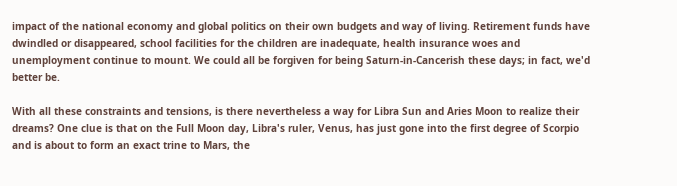impact of the national economy and global politics on their own budgets and way of living. Retirement funds have dwindled or disappeared, school facilities for the children are inadequate, health insurance woes and unemployment continue to mount. We could all be forgiven for being Saturn-in-Cancerish these days; in fact, we'd better be.

With all these constraints and tensions, is there nevertheless a way for Libra Sun and Aries Moon to realize their dreams? One clue is that on the Full Moon day, Libra's ruler, Venus, has just gone into the first degree of Scorpio and is about to form an exact trine to Mars, the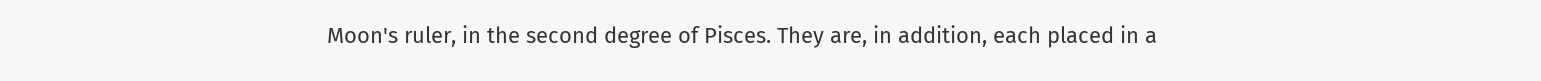Moon's ruler, in the second degree of Pisces. They are, in addition, each placed in a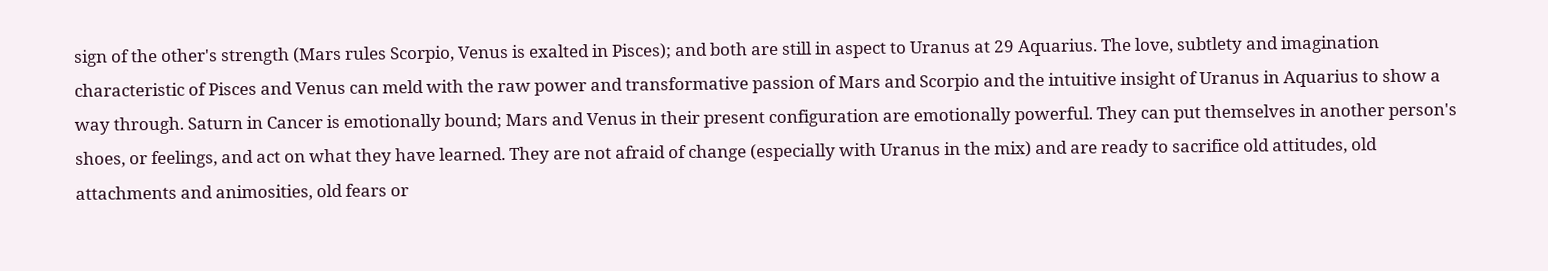sign of the other's strength (Mars rules Scorpio, Venus is exalted in Pisces); and both are still in aspect to Uranus at 29 Aquarius. The love, subtlety and imagination characteristic of Pisces and Venus can meld with the raw power and transformative passion of Mars and Scorpio and the intuitive insight of Uranus in Aquarius to show a way through. Saturn in Cancer is emotionally bound; Mars and Venus in their present configuration are emotionally powerful. They can put themselves in another person's shoes, or feelings, and act on what they have learned. They are not afraid of change (especially with Uranus in the mix) and are ready to sacrifice old attitudes, old attachments and animosities, old fears or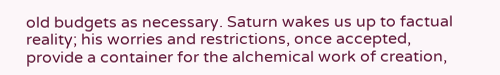old budgets as necessary. Saturn wakes us up to factual reality; his worries and restrictions, once accepted, provide a container for the alchemical work of creation,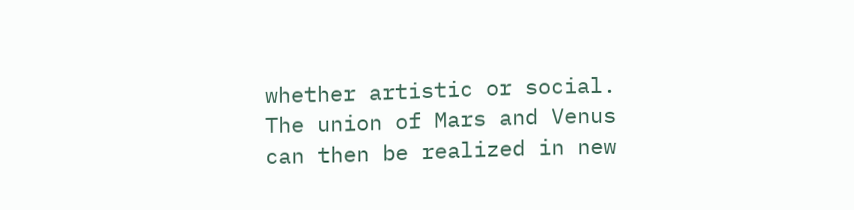whether artistic or social. The union of Mars and Venus can then be realized in new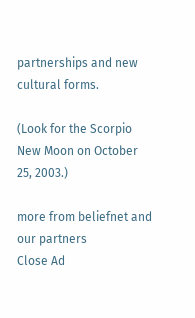partnerships and new cultural forms.

(Look for the Scorpio New Moon on October 25, 2003.)

more from beliefnet and our partners
Close Ad